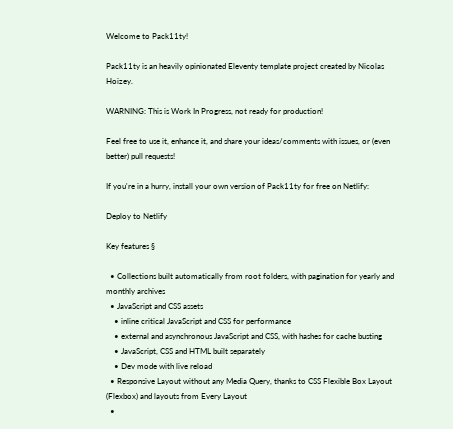Welcome to Pack11ty!

Pack11ty is an heavily opinionated Eleventy template project created by Nicolas Hoizey.

WARNING: This is Work In Progress, not ready for production!

Feel free to use it, enhance it, and share your ideas/comments with issues, or (even better) pull requests!

If you're in a hurry, install your own version of Pack11ty for free on Netlify:

Deploy to Netlify

Key features §

  • Collections built automatically from root folders, with pagination for yearly and monthly archives
  • JavaScript and CSS assets
    • inline critical JavaScript and CSS for performance
    • external and asynchronous JavaScript and CSS, with hashes for cache busting
    • JavaScript, CSS and HTML built separately
    • Dev mode with live reload
  • Responsive Layout without any Media Query, thanks to CSS Flexible Box Layout (Flexbox) and layouts from Every Layout
  •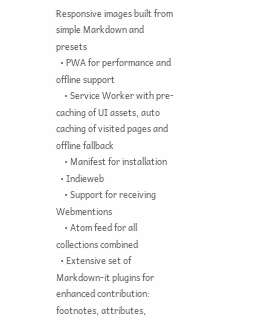Responsive images built from simple Markdown and presets
  • PWA for performance and offline support
    • Service Worker with pre-caching of UI assets, auto caching of visited pages and offline fallback
    • Manifest for installation
  • Indieweb
    • Support for receiving Webmentions
    • Atom feed for all collections combined
  • Extensive set of Markdown-it plugins for enhanced contribution: footnotes, attributes,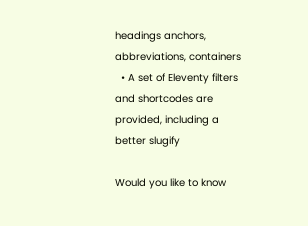headings anchors, abbreviations, containers
  • A set of Eleventy filters and shortcodes are provided, including a better slugify

Would you like to know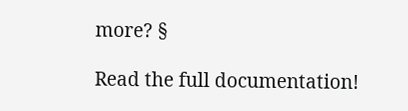more? §

Read the full documentation!